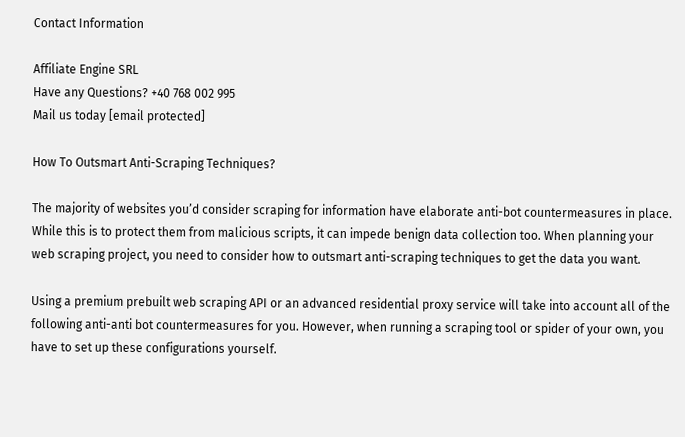Contact Information

Affiliate Engine SRL
Have any Questions? +40 768 002 995
Mail us today [email protected]

How To Outsmart Anti-Scraping Techniques?

The majority of websites you’d consider scraping for information have elaborate anti-bot countermeasures in place. While this is to protect them from malicious scripts, it can impede benign data collection too. When planning your web scraping project, you need to consider how to outsmart anti-scraping techniques to get the data you want.

Using a premium prebuilt web scraping API or an advanced residential proxy service will take into account all of the following anti-anti bot countermeasures for you. However, when running a scraping tool or spider of your own, you have to set up these configurations yourself.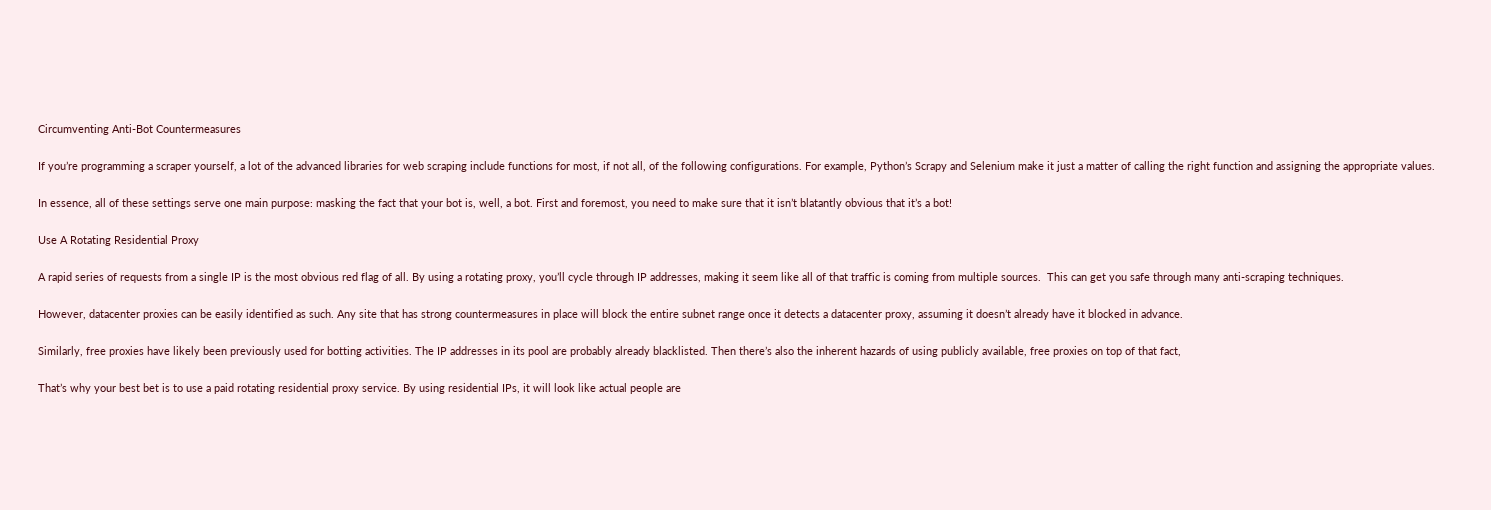Circumventing Anti-Bot Countermeasures

If you’re programming a scraper yourself, a lot of the advanced libraries for web scraping include functions for most, if not all, of the following configurations. For example, Python’s Scrapy and Selenium make it just a matter of calling the right function and assigning the appropriate values.

In essence, all of these settings serve one main purpose: masking the fact that your bot is, well, a bot. First and foremost, you need to make sure that it isn’t blatantly obvious that it’s a bot!

Use A Rotating Residential Proxy

A rapid series of requests from a single IP is the most obvious red flag of all. By using a rotating proxy, you’ll cycle through IP addresses, making it seem like all of that traffic is coming from multiple sources.  This can get you safe through many anti-scraping techniques.

However, datacenter proxies can be easily identified as such. Any site that has strong countermeasures in place will block the entire subnet range once it detects a datacenter proxy, assuming it doesn’t already have it blocked in advance.

Similarly, free proxies have likely been previously used for botting activities. The IP addresses in its pool are probably already blacklisted. Then there’s also the inherent hazards of using publicly available, free proxies on top of that fact,

That’s why your best bet is to use a paid rotating residential proxy service. By using residential IPs, it will look like actual people are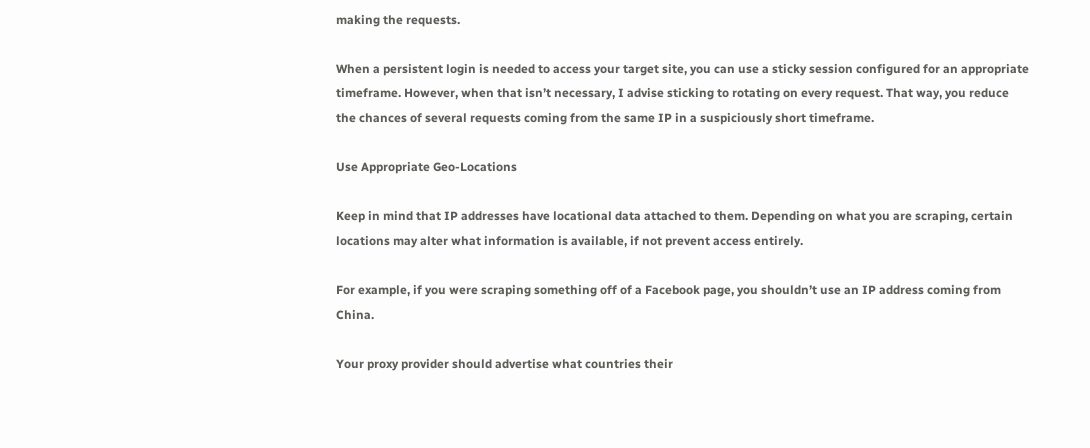making the requests.

When a persistent login is needed to access your target site, you can use a sticky session configured for an appropriate timeframe. However, when that isn’t necessary, I advise sticking to rotating on every request. That way, you reduce the chances of several requests coming from the same IP in a suspiciously short timeframe.

Use Appropriate Geo-Locations

Keep in mind that IP addresses have locational data attached to them. Depending on what you are scraping, certain locations may alter what information is available, if not prevent access entirely.

For example, if you were scraping something off of a Facebook page, you shouldn’t use an IP address coming from China.

Your proxy provider should advertise what countries their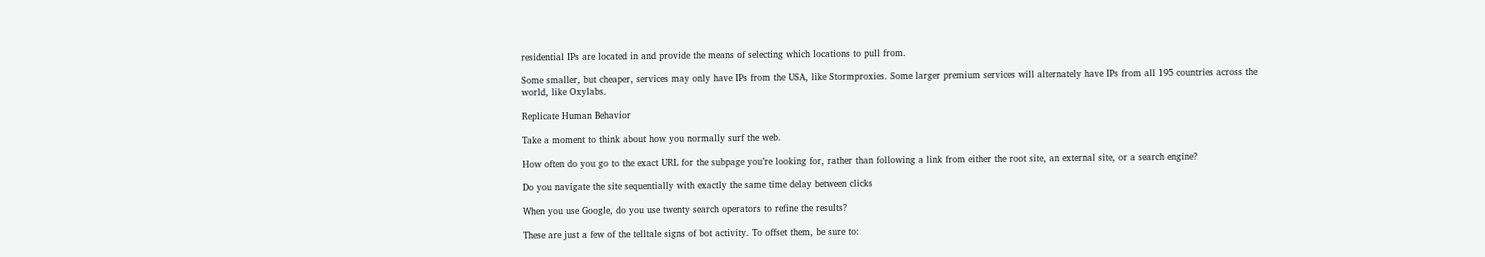residential IPs are located in and provide the means of selecting which locations to pull from.

Some smaller, but cheaper, services may only have IPs from the USA, like Stormproxies. Some larger premium services will alternately have IPs from all 195 countries across the world, like Oxylabs.

Replicate Human Behavior

Take a moment to think about how you normally surf the web.

How often do you go to the exact URL for the subpage you’re looking for, rather than following a link from either the root site, an external site, or a search engine?

Do you navigate the site sequentially with exactly the same time delay between clicks

When you use Google, do you use twenty search operators to refine the results?

These are just a few of the telltale signs of bot activity. To offset them, be sure to: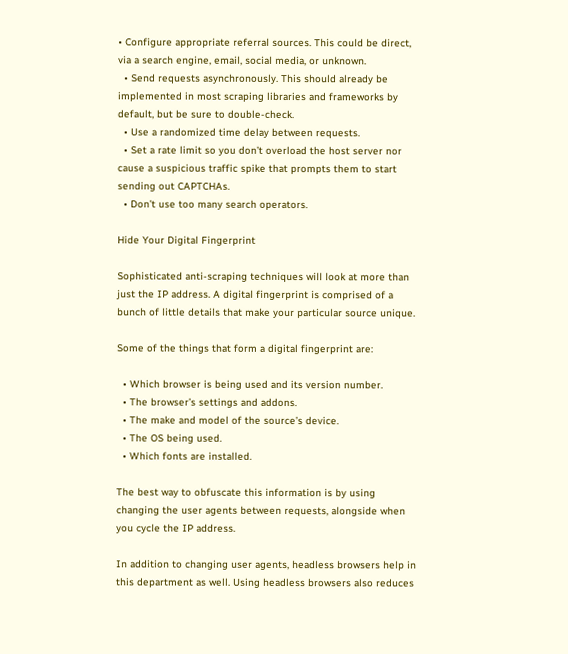• Configure appropriate referral sources. This could be direct, via a search engine, email, social media, or unknown.
  • Send requests asynchronously. This should already be implemented in most scraping libraries and frameworks by default, but be sure to double-check.
  • Use a randomized time delay between requests.
  • Set a rate limit so you don’t overload the host server nor cause a suspicious traffic spike that prompts them to start sending out CAPTCHAs.
  • Don’t use too many search operators.

Hide Your Digital Fingerprint

Sophisticated anti-scraping techniques will look at more than just the IP address. A digital fingerprint is comprised of a bunch of little details that make your particular source unique.

Some of the things that form a digital fingerprint are:

  • Which browser is being used and its version number.
  • The browser’s settings and addons.
  • The make and model of the source’s device.
  • The OS being used.
  • Which fonts are installed.

The best way to obfuscate this information is by using changing the user agents between requests, alongside when you cycle the IP address.

In addition to changing user agents, headless browsers help in this department as well. Using headless browsers also reduces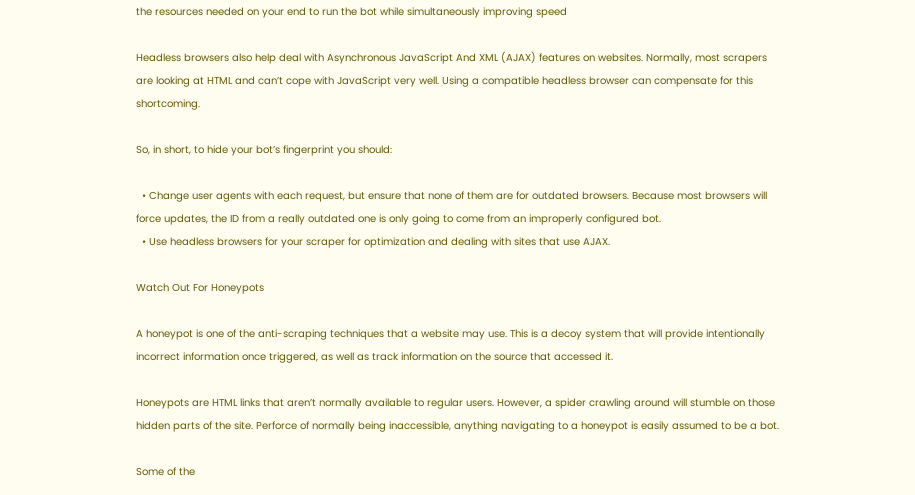the resources needed on your end to run the bot while simultaneously improving speed

Headless browsers also help deal with Asynchronous JavaScript And XML (AJAX) features on websites. Normally, most scrapers are looking at HTML and can’t cope with JavaScript very well. Using a compatible headless browser can compensate for this shortcoming.

So, in short, to hide your bot’s fingerprint you should:

  • Change user agents with each request, but ensure that none of them are for outdated browsers. Because most browsers will force updates, the ID from a really outdated one is only going to come from an improperly configured bot.
  • Use headless browsers for your scraper for optimization and dealing with sites that use AJAX.

Watch Out For Honeypots

A honeypot is one of the anti-scraping techniques that a website may use. This is a decoy system that will provide intentionally incorrect information once triggered, as well as track information on the source that accessed it.

Honeypots are HTML links that aren’t normally available to regular users. However, a spider crawling around will stumble on those hidden parts of the site. Perforce of normally being inaccessible, anything navigating to a honeypot is easily assumed to be a bot.

Some of the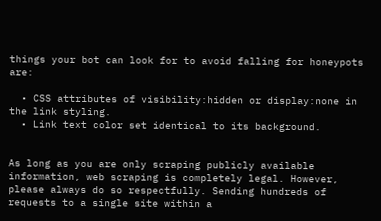things your bot can look for to avoid falling for honeypots are:

  • CSS attributes of visibility:hidden or display:none in the link styling.
  • Link text color set identical to its background.


As long as you are only scraping publicly available information, web scraping is completely legal. However, please always do so respectfully. Sending hundreds of requests to a single site within a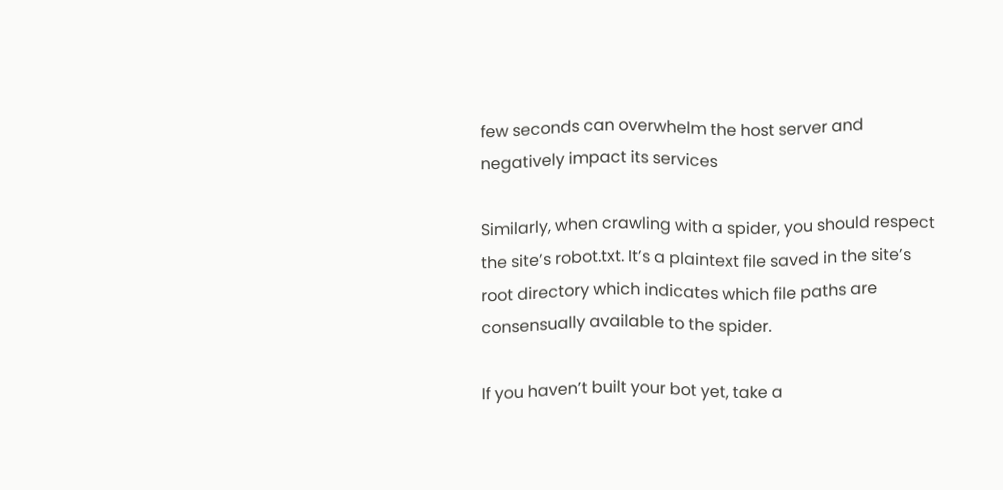few seconds can overwhelm the host server and negatively impact its services

Similarly, when crawling with a spider, you should respect the site’s robot.txt. It’s a plaintext file saved in the site’s root directory which indicates which file paths are consensually available to the spider.

If you haven’t built your bot yet, take a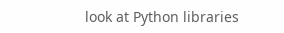look at Python libraries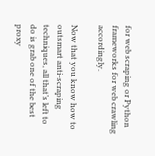for web scraping or Python frameworks for web crawling accordingly.

Now that you know how to outsmart anti-scraping techniques, all that’s left to do is grab one of the best proxy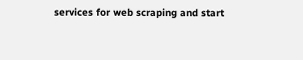services for web scraping and start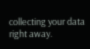collecting your data right away.